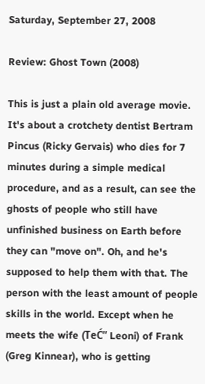Saturday, September 27, 2008

Review: Ghost Town (2008)

This is just a plain old average movie. It's about a crotchety dentist Bertram Pincus (Ricky Gervais) who dies for 7 minutes during a simple medical procedure, and as a result, can see the ghosts of people who still have unfinished business on Earth before they can "move on". Oh, and he's supposed to help them with that. The person with the least amount of people skills in the world. Except when he meets the wife (TeĆ” Leoni) of Frank (Greg Kinnear), who is getting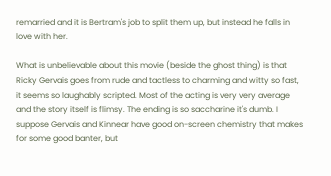remarried and it is Bertram's job to split them up, but instead he falls in love with her.

What is unbelievable about this movie (beside the ghost thing) is that Ricky Gervais goes from rude and tactless to charming and witty so fast, it seems so laughably scripted. Most of the acting is very very average and the story itself is flimsy. The ending is so saccharine it's dumb. I suppose Gervais and Kinnear have good on-screen chemistry that makes for some good banter, but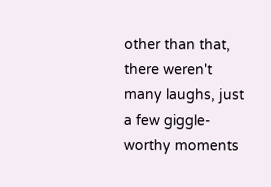other than that, there weren't many laughs, just a few giggle-worthy moments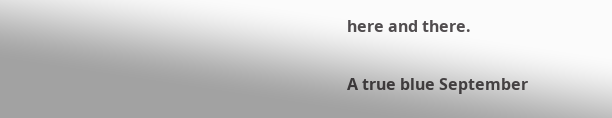here and there.

A true blue September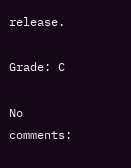release.

Grade: C

No comments: